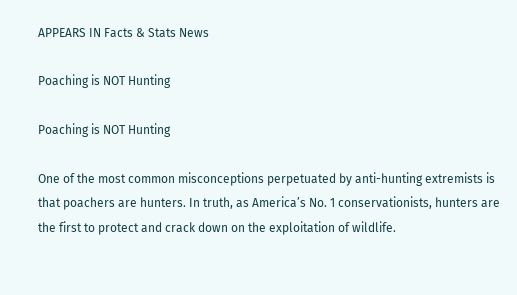APPEARS IN Facts & Stats News

Poaching is NOT Hunting

Poaching is NOT Hunting

One of the most common misconceptions perpetuated by anti-hunting extremists is that poachers are hunters. In truth, as America’s No. 1 conservationists, hunters are the first to protect and crack down on the exploitation of wildlife.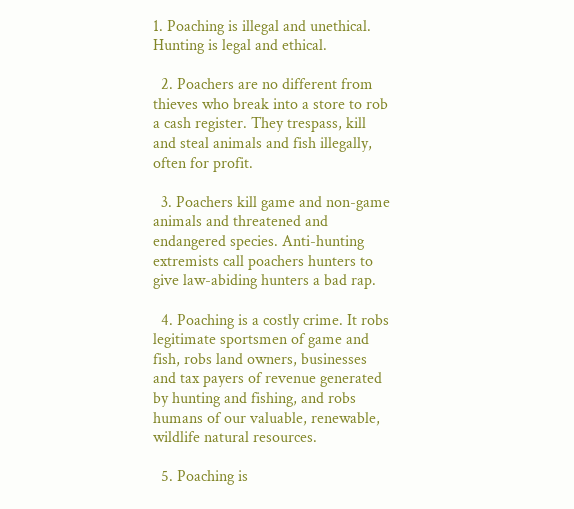1. Poaching is illegal and unethical. Hunting is legal and ethical.

  2. Poachers are no different from thieves who break into a store to rob a cash register. They trespass, kill and steal animals and fish illegally, often for profit.

  3. Poachers kill game and non-game animals and threatened and endangered species. Anti-hunting extremists call poachers hunters to give law-abiding hunters a bad rap.

  4. Poaching is a costly crime. It robs legitimate sportsmen of game and fish, robs land owners, businesses and tax payers of revenue generated by hunting and fishing, and robs humans of our valuable, renewable, wildlife natural resources.

  5. Poaching is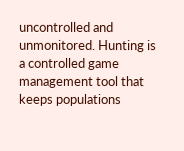uncontrolled and unmonitored. Hunting is a controlled game management tool that keeps populations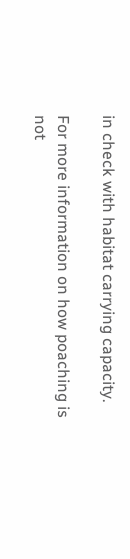in check with habitat carrying capacity.

For more information on how poaching is not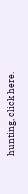hunting, click here.